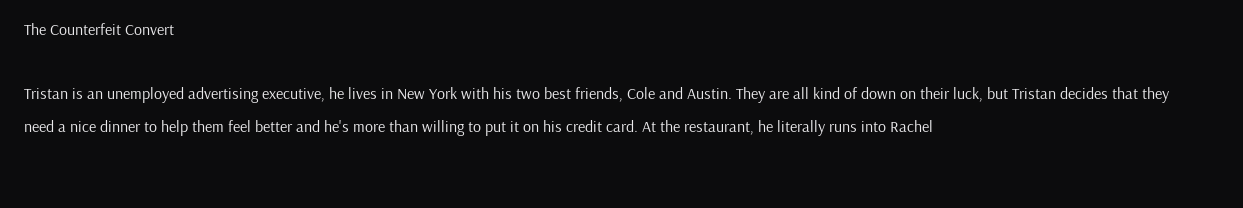The Counterfeit Convert

Tristan is an unemployed advertising executive, he lives in New York with his two best friends, Cole and Austin. They are all kind of down on their luck, but Tristan decides that they need a nice dinner to help them feel better and he's more than willing to put it on his credit card. At the restaurant, he literally runs into Rachel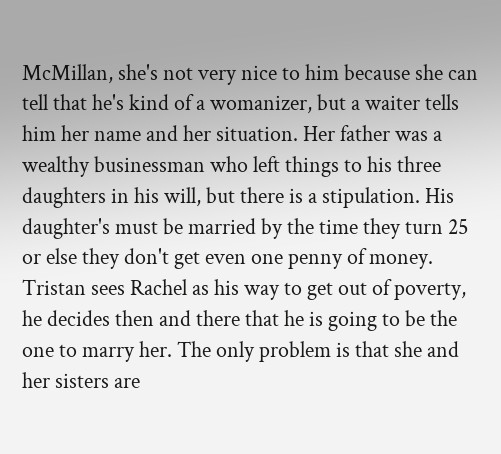McMillan, she's not very nice to him because she can tell that he's kind of a womanizer, but a waiter tells him her name and her situation. Her father was a wealthy businessman who left things to his three daughters in his will, but there is a stipulation. His daughter's must be married by the time they turn 25 or else they don't get even one penny of money. Tristan sees Rachel as his way to get out of poverty, he decides then and there that he is going to be the one to marry her. The only problem is that she and her sisters are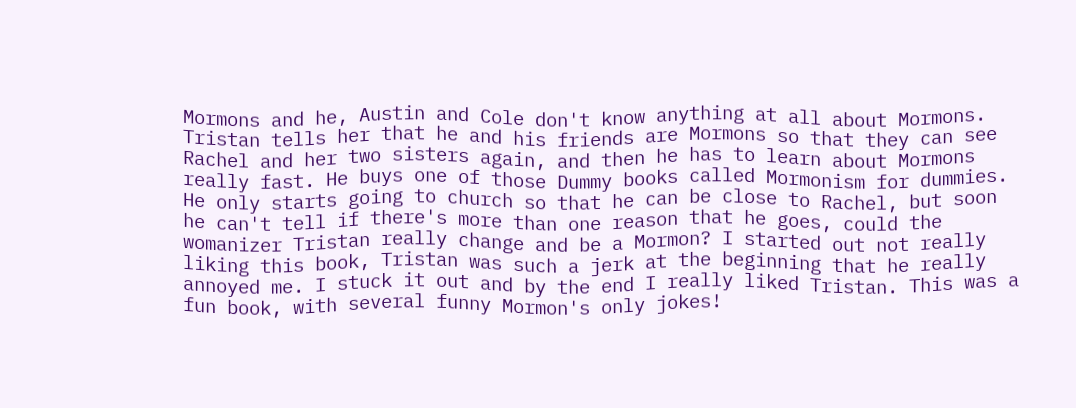Mormons and he, Austin and Cole don't know anything at all about Mormons. Tristan tells her that he and his friends are Mormons so that they can see Rachel and her two sisters again, and then he has to learn about Mormons really fast. He buys one of those Dummy books called Mormonism for dummies. He only starts going to church so that he can be close to Rachel, but soon he can't tell if there's more than one reason that he goes, could the womanizer Tristan really change and be a Mormon? I started out not really liking this book, Tristan was such a jerk at the beginning that he really annoyed me. I stuck it out and by the end I really liked Tristan. This was a fun book, with several funny Mormon's only jokes!